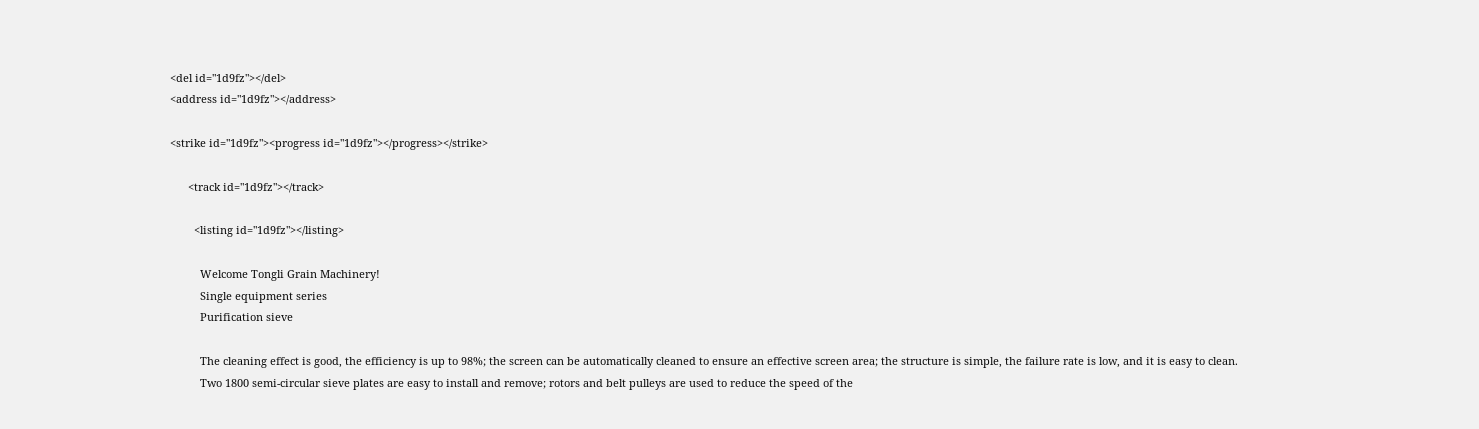<del id="1d9fz"></del>
<address id="1d9fz"></address>

<strike id="1d9fz"><progress id="1d9fz"></progress></strike>

      <track id="1d9fz"></track>

        <listing id="1d9fz"></listing>

          Welcome Tongli Grain Machinery!
          Single equipment series
          Purification sieve

          The cleaning effect is good, the efficiency is up to 98%; the screen can be automatically cleaned to ensure an effective screen area; the structure is simple, the failure rate is low, and it is easy to clean.
          Two 1800 semi-circular sieve plates are easy to install and remove; rotors and belt pulleys are used to reduce the speed of the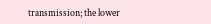transmission; the lower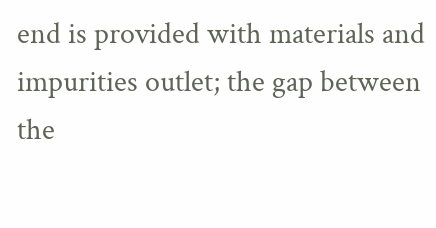end is provided with materials and impurities outlet; the gap between the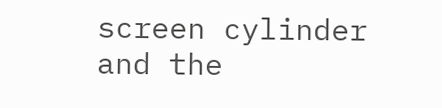screen cylinder and the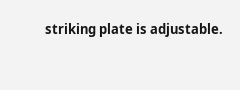striking plate is adjustable.